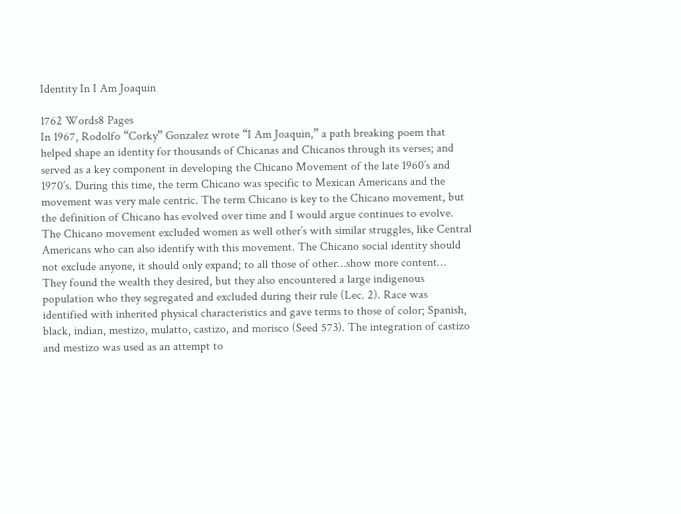Identity In I Am Joaquin

1762 Words8 Pages
In 1967, Rodolfo “Corky” Gonzalez wrote “I Am Joaquin,” a path breaking poem that helped shape an identity for thousands of Chicanas and Chicanos through its verses; and served as a key component in developing the Chicano Movement of the late 1960’s and 1970’s. During this time, the term Chicano was specific to Mexican Americans and the movement was very male centric. The term Chicano is key to the Chicano movement, but the definition of Chicano has evolved over time and I would argue continues to evolve. The Chicano movement excluded women as well other’s with similar struggles, like Central Americans who can also identify with this movement. The Chicano social identity should not exclude anyone, it should only expand; to all those of other…show more content…
They found the wealth they desired, but they also encountered a large indigenous population who they segregated and excluded during their rule (Lec. 2). Race was identified with inherited physical characteristics and gave terms to those of color; Spanish, black, indian, mestizo, mulatto, castizo, and morisco (Seed 573). The integration of castizo and mestizo was used as an attempt to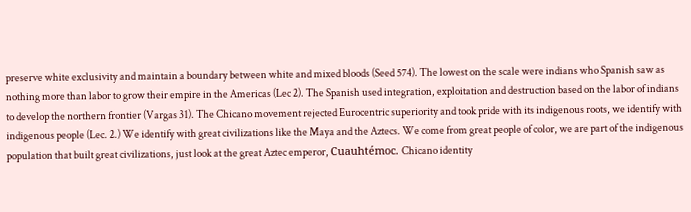preserve white exclusivity and maintain a boundary between white and mixed bloods (Seed 574). The lowest on the scale were indians who Spanish saw as nothing more than labor to grow their empire in the Americas (Lec 2). The Spanish used integration, exploitation and destruction based on the labor of indians to develop the northern frontier (Vargas 31). The Chicano movement rejected Eurocentric superiority and took pride with its indigenous roots, we identify with indigenous people (Lec. 2.) We identify with great civilizations like the Maya and the Aztecs. We come from great people of color, we are part of the indigenous population that built great civilizations, just look at the great Aztec emperor, Cuauhtémoc. Chicano identity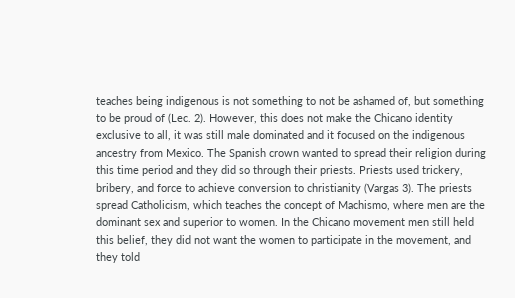teaches being indigenous is not something to not be ashamed of, but something to be proud of (Lec. 2). However, this does not make the Chicano identity exclusive to all, it was still male dominated and it focused on the indigenous ancestry from Mexico. The Spanish crown wanted to spread their religion during this time period and they did so through their priests. Priests used trickery, bribery, and force to achieve conversion to christianity (Vargas 3). The priests spread Catholicism, which teaches the concept of Machismo, where men are the dominant sex and superior to women. In the Chicano movement men still held this belief, they did not want the women to participate in the movement, and they told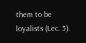them to be loyalists (Lec. 5).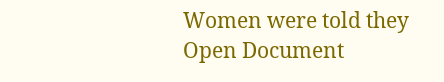Women were told they
Open Document